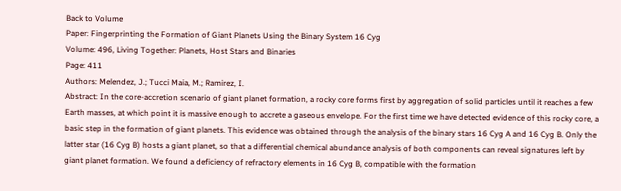Back to Volume
Paper: Fingerprinting the Formation of Giant Planets Using the Binary System 16 Cyg
Volume: 496, Living Together: Planets, Host Stars and Binaries
Page: 411
Authors: Melendez, J.; Tucci Maia, M.; Ramirez, I.
Abstract: In the core-accretion scenario of giant planet formation, a rocky core forms first by aggregation of solid particles until it reaches a few Earth masses, at which point it is massive enough to accrete a gaseous envelope. For the first time we have detected evidence of this rocky core, a basic step in the formation of giant planets. This evidence was obtained through the analysis of the binary stars 16 Cyg A and 16 Cyg B. Only the latter star (16 Cyg B) hosts a giant planet, so that a differential chemical abundance analysis of both components can reveal signatures left by giant planet formation. We found a deficiency of refractory elements in 16 Cyg B, compatible with the formation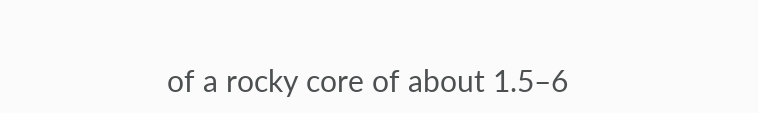of a rocky core of about 1.5–6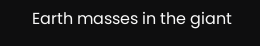Earth masses in the giant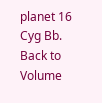planet 16 Cyg Bb.
Back to Volume